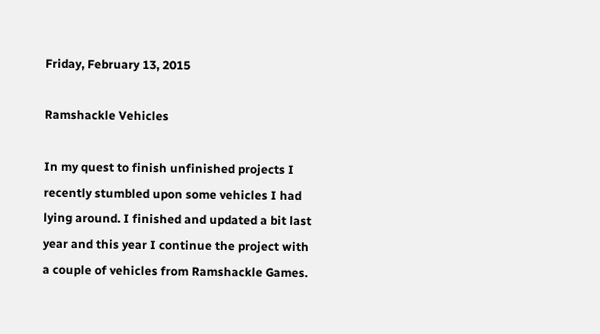Friday, February 13, 2015

Ramshackle Vehicles

In my quest to finish unfinished projects I recently stumbled upon some vehicles I had lying around. I finished and updated a bit last year and this year I continue the project with a couple of vehicles from Ramshackle Games.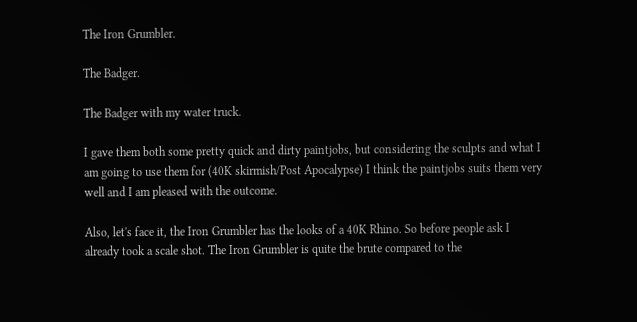The Iron Grumbler.

The Badger.

The Badger with my water truck.

I gave them both some pretty quick and dirty paintjobs, but considering the sculpts and what I am going to use them for (40K skirmish/Post Apocalypse) I think the paintjobs suits them very well and I am pleased with the outcome.

Also, let's face it, the Iron Grumbler has the looks of a 40K Rhino. So before people ask I already took a scale shot. The Iron Grumbler is quite the brute compared to the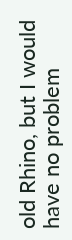old Rhino, but I would have no problem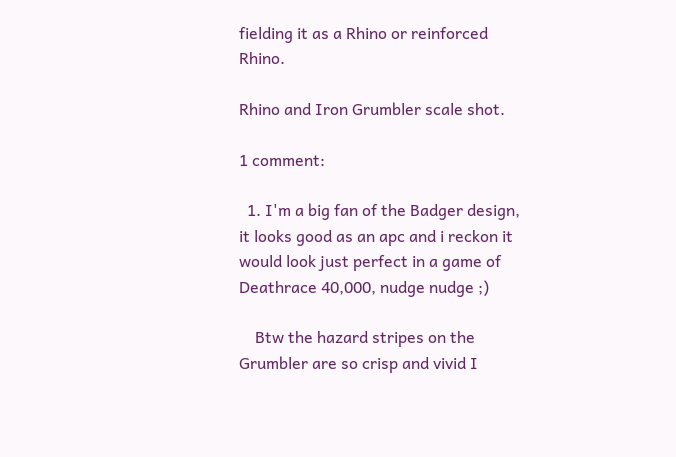fielding it as a Rhino or reinforced Rhino.

Rhino and Iron Grumbler scale shot.

1 comment:

  1. I'm a big fan of the Badger design, it looks good as an apc and i reckon it would look just perfect in a game of Deathrace 40,000, nudge nudge ;)

    Btw the hazard stripes on the Grumbler are so crisp and vivid I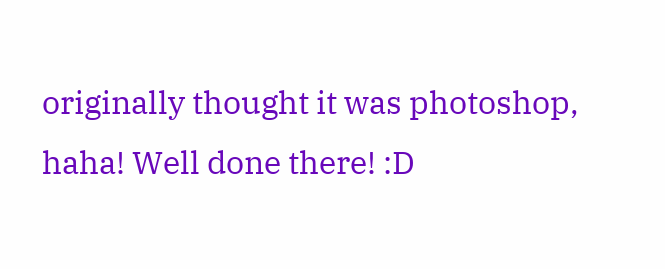originally thought it was photoshop, haha! Well done there! :D